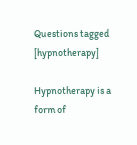Questions tagged [hypnotherapy]

Hypnotherapy is a form of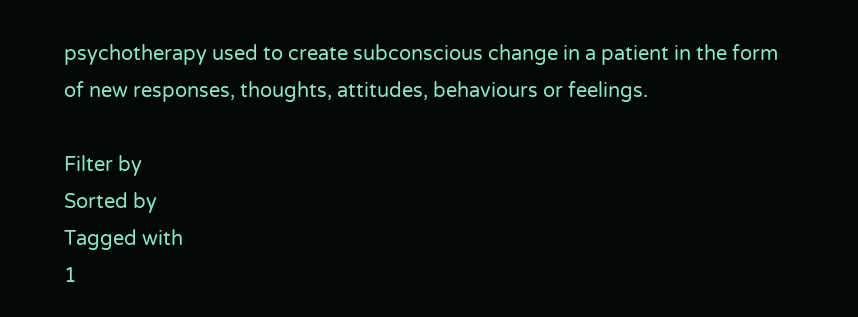psychotherapy used to create subconscious change in a patient in the form of new responses, thoughts, attitudes, behaviours or feelings.

Filter by
Sorted by
Tagged with
1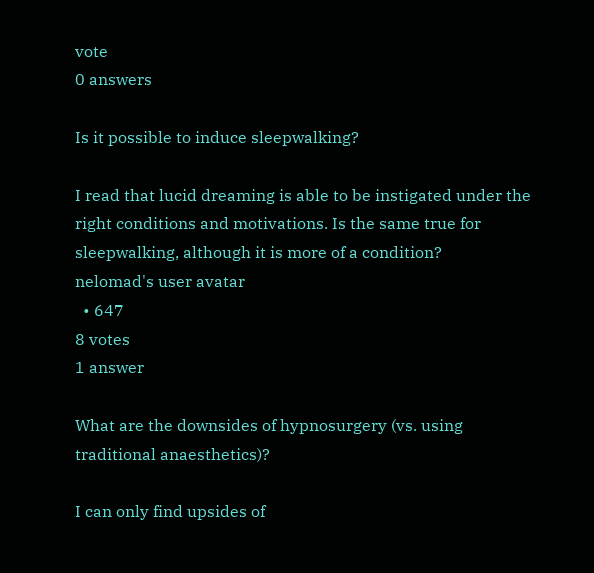vote
0 answers

Is it possible to induce sleepwalking?

I read that lucid dreaming is able to be instigated under the right conditions and motivations. Is the same true for sleepwalking, although it is more of a condition?
nelomad's user avatar
  • 647
8 votes
1 answer

What are the downsides of hypnosurgery (vs. using traditional anaesthetics)?

I can only find upsides of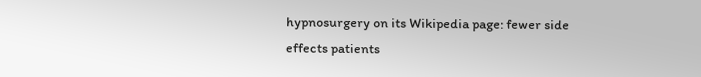hypnosurgery on its Wikipedia page: fewer side effects patients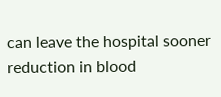can leave the hospital sooner reduction in blood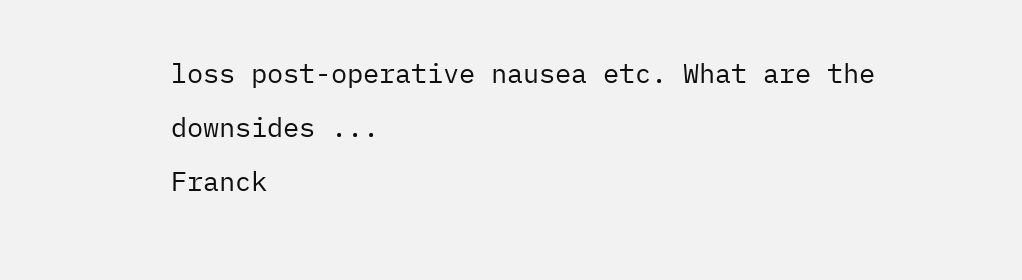loss post-operative nausea etc. What are the downsides ...
Franck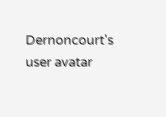Dernoncourt's user avatar